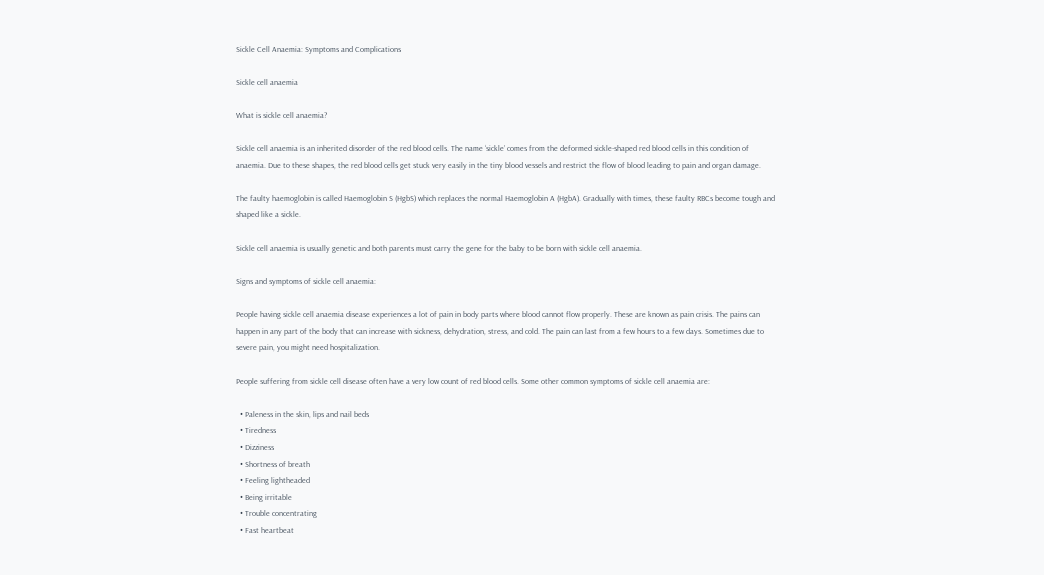Sickle Cell Anaemia: Symptoms and Complications

Sickle cell anaemia

What is sickle cell anaemia?

Sickle cell anaemia is an inherited disorder of the red blood cells. The name ‘sickle’ comes from the deformed sickle-shaped red blood cells in this condition of anaemia. Due to these shapes, the red blood cells get stuck very easily in the tiny blood vessels and restrict the flow of blood leading to pain and organ damage.

The faulty haemoglobin is called Haemoglobin S (HgbS) which replaces the normal Haemoglobin A (HgbA). Gradually with times, these faulty RBCs become tough and shaped like a sickle.

Sickle cell anaemia is usually genetic and both parents must carry the gene for the baby to be born with sickle cell anaemia.

Signs and symptoms of sickle cell anaemia:

People having sickle cell anaemia disease experiences a lot of pain in body parts where blood cannot flow properly. These are known as pain crisis. The pains can happen in any part of the body that can increase with sickness, dehydration, stress, and cold. The pain can last from a few hours to a few days. Sometimes due to severe pain, you might need hospitalization.

People suffering from sickle cell disease often have a very low count of red blood cells. Some other common symptoms of sickle cell anaemia are:

  • Paleness in the skin, lips and nail beds
  • Tiredness
  • Dizziness
  • Shortness of breath
  • Feeling lightheaded
  • Being irritable
  • Trouble concentrating
  • Fast heartbeat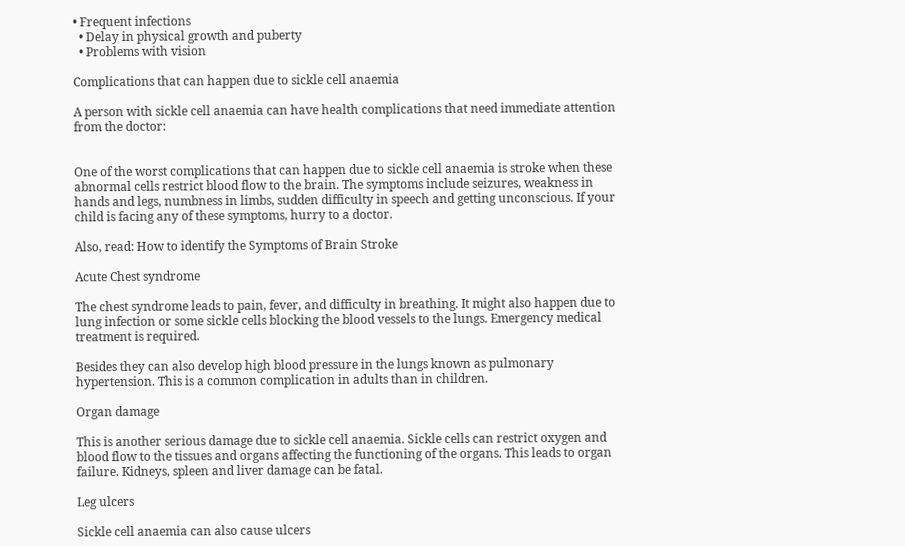• Frequent infections
  • Delay in physical growth and puberty
  • Problems with vision

Complications that can happen due to sickle cell anaemia

A person with sickle cell anaemia can have health complications that need immediate attention from the doctor:


One of the worst complications that can happen due to sickle cell anaemia is stroke when these abnormal cells restrict blood flow to the brain. The symptoms include seizures, weakness in hands and legs, numbness in limbs, sudden difficulty in speech and getting unconscious. If your child is facing any of these symptoms, hurry to a doctor.

Also, read: How to identify the Symptoms of Brain Stroke

Acute Chest syndrome

The chest syndrome leads to pain, fever, and difficulty in breathing. It might also happen due to lung infection or some sickle cells blocking the blood vessels to the lungs. Emergency medical treatment is required.

Besides they can also develop high blood pressure in the lungs known as pulmonary hypertension. This is a common complication in adults than in children.

Organ damage

This is another serious damage due to sickle cell anaemia. Sickle cells can restrict oxygen and blood flow to the tissues and organs affecting the functioning of the organs. This leads to organ failure. Kidneys, spleen and liver damage can be fatal.

Leg ulcers

Sickle cell anaemia can also cause ulcers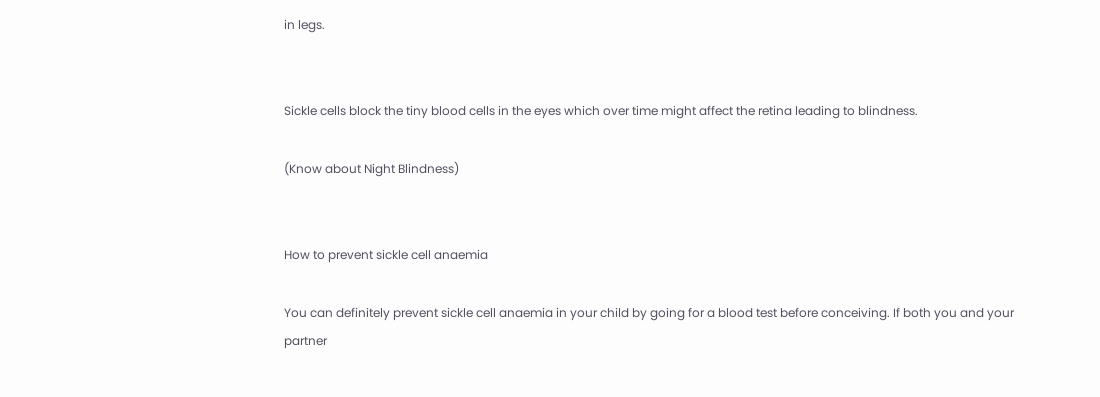in legs.


Sickle cells block the tiny blood cells in the eyes which over time might affect the retina leading to blindness.

(Know about Night Blindness)


How to prevent sickle cell anaemia

You can definitely prevent sickle cell anaemia in your child by going for a blood test before conceiving. If both you and your partner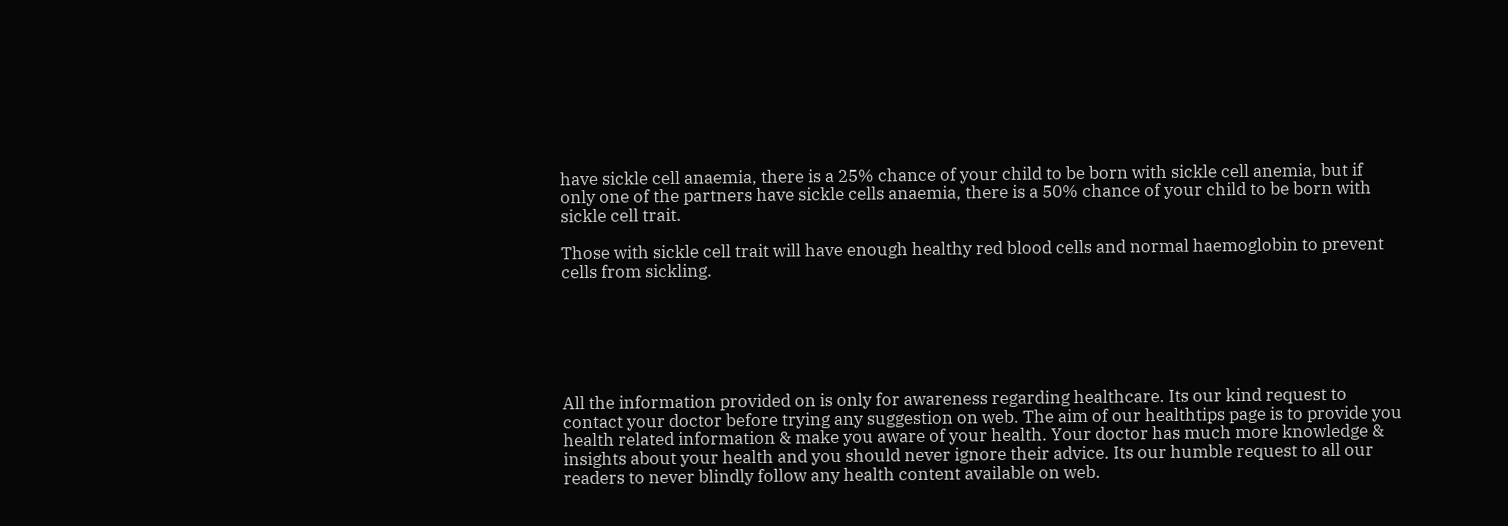have sickle cell anaemia, there is a 25% chance of your child to be born with sickle cell anemia, but if only one of the partners have sickle cells anaemia, there is a 50% chance of your child to be born with sickle cell trait.

Those with sickle cell trait will have enough healthy red blood cells and normal haemoglobin to prevent cells from sickling.






All the information provided on is only for awareness regarding healthcare. Its our kind request to contact your doctor before trying any suggestion on web. The aim of our healthtips page is to provide you health related information & make you aware of your health. Your doctor has much more knowledge & insights about your health and you should never ignore their advice. Its our humble request to all our readers to never blindly follow any health content available on web.